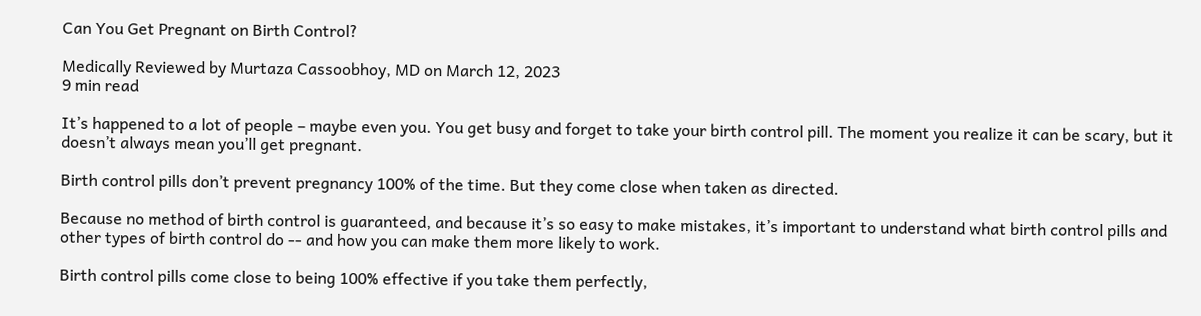Can You Get Pregnant on Birth Control?

Medically Reviewed by Murtaza Cassoobhoy, MD on March 12, 2023
9 min read

It’s happened to a lot of people – maybe even you. You get busy and forget to take your birth control pill. The moment you realize it can be scary, but it doesn’t always mean you’ll get pregnant.

Birth control pills don’t prevent pregnancy 100% of the time. But they come close when taken as directed.

Because no method of birth control is guaranteed, and because it’s so easy to make mistakes, it’s important to understand what birth control pills and other types of birth control do -- and how you can make them more likely to work.

Birth control pills come close to being 100% effective if you take them perfectly,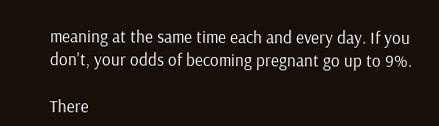meaning at the same time each and every day. If you don't, your odds of becoming pregnant go up to 9%.

There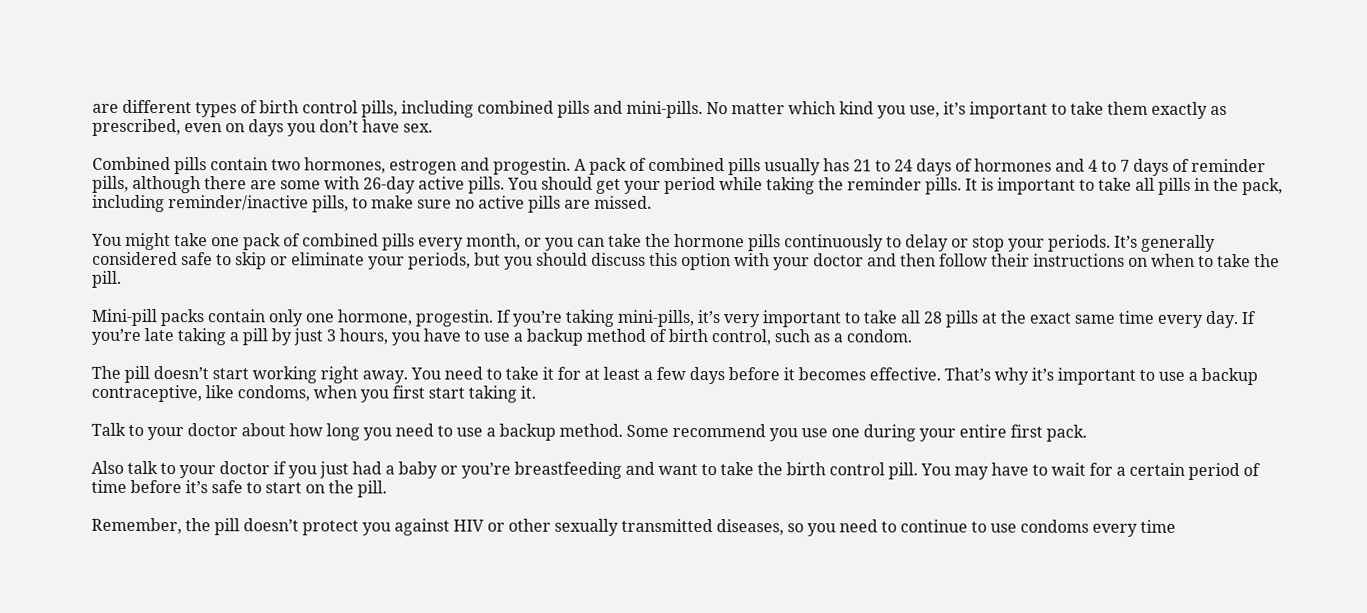are different types of birth control pills, including combined pills and mini-pills. No matter which kind you use, it’s important to take them exactly as prescribed, even on days you don’t have sex.

Combined pills contain two hormones, estrogen and progestin. A pack of combined pills usually has 21 to 24 days of hormones and 4 to 7 days of reminder pills, although there are some with 26-day active pills. You should get your period while taking the reminder pills. It is important to take all pills in the pack, including reminder/inactive pills, to make sure no active pills are missed.

You might take one pack of combined pills every month, or you can take the hormone pills continuously to delay or stop your periods. It’s generally considered safe to skip or eliminate your periods, but you should discuss this option with your doctor and then follow their instructions on when to take the pill.

Mini-pill packs contain only one hormone, progestin. If you’re taking mini-pills, it’s very important to take all 28 pills at the exact same time every day. If you’re late taking a pill by just 3 hours, you have to use a backup method of birth control, such as a condom.

The pill doesn’t start working right away. You need to take it for at least a few days before it becomes effective. That’s why it’s important to use a backup contraceptive, like condoms, when you first start taking it.

Talk to your doctor about how long you need to use a backup method. Some recommend you use one during your entire first pack.

Also talk to your doctor if you just had a baby or you’re breastfeeding and want to take the birth control pill. You may have to wait for a certain period of time before it’s safe to start on the pill.

Remember, the pill doesn’t protect you against HIV or other sexually transmitted diseases, so you need to continue to use condoms every time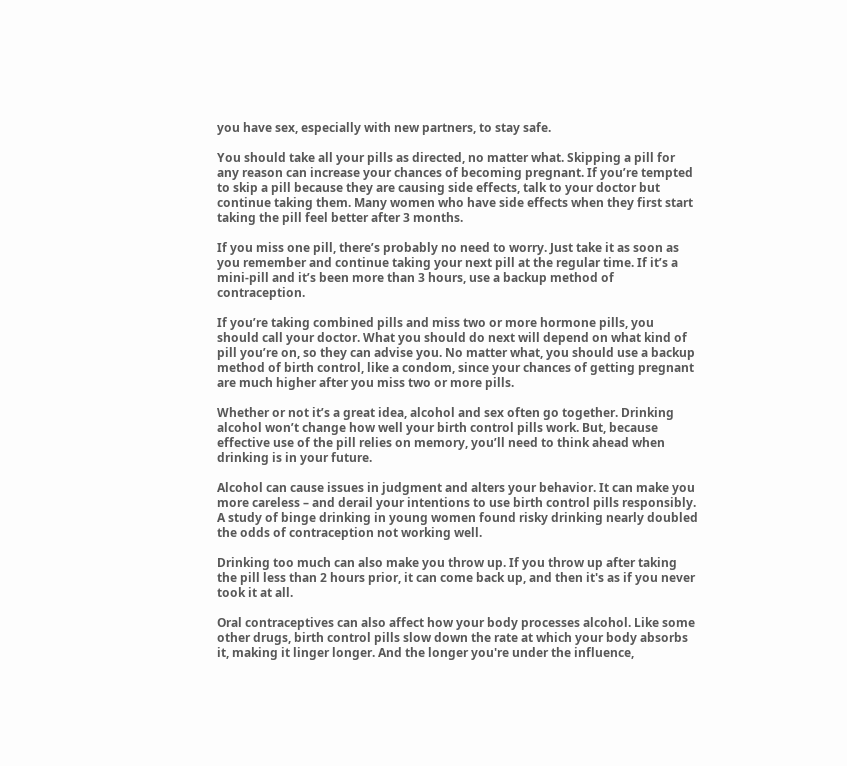you have sex, especially with new partners, to stay safe.

You should take all your pills as directed, no matter what. Skipping a pill for any reason can increase your chances of becoming pregnant. If you’re tempted to skip a pill because they are causing side effects, talk to your doctor but continue taking them. Many women who have side effects when they first start taking the pill feel better after 3 months.

If you miss one pill, there’s probably no need to worry. Just take it as soon as you remember and continue taking your next pill at the regular time. If it’s a mini-pill and it’s been more than 3 hours, use a backup method of contraception.

If you’re taking combined pills and miss two or more hormone pills, you should call your doctor. What you should do next will depend on what kind of pill you’re on, so they can advise you. No matter what, you should use a backup method of birth control, like a condom, since your chances of getting pregnant are much higher after you miss two or more pills.

Whether or not it’s a great idea, alcohol and sex often go together. Drinking alcohol won’t change how well your birth control pills work. But, because effective use of the pill relies on memory, you’ll need to think ahead when drinking is in your future.

Alcohol can cause issues in judgment and alters your behavior. It can make you more careless – and derail your intentions to use birth control pills responsibly. A study of binge drinking in young women found risky drinking nearly doubled the odds of contraception not working well.

Drinking too much can also make you throw up. If you throw up after taking the pill less than 2 hours prior, it can come back up, and then it's as if you never took it at all.

Oral contraceptives can also affect how your body processes alcohol. Like some other drugs, birth control pills slow down the rate at which your body absorbs it, making it linger longer. And the longer you're under the influence,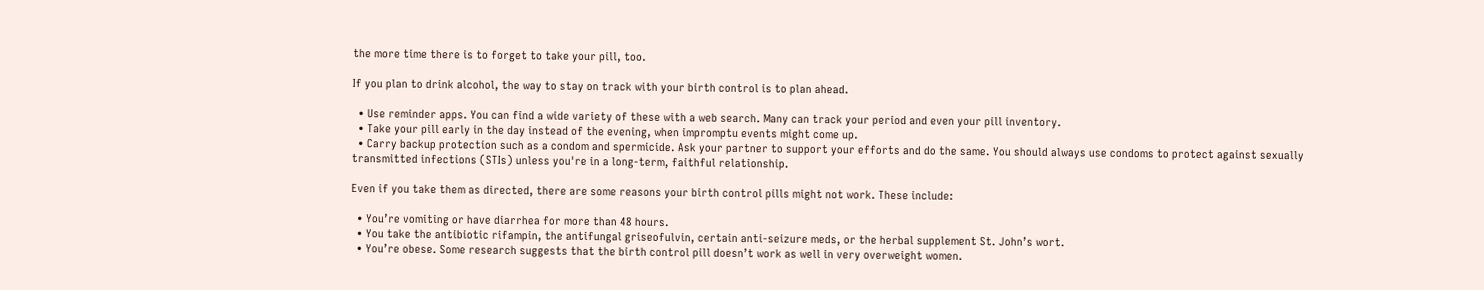the more time there is to forget to take your pill, too.

If you plan to drink alcohol, the way to stay on track with your birth control is to plan ahead.

  • Use reminder apps. You can find a wide variety of these with a web search. Many can track your period and even your pill inventory.
  • Take your pill early in the day instead of the evening, when impromptu events might come up.
  • Carry backup protection such as a condom and spermicide. Ask your partner to support your efforts and do the same. You should always use condoms to protect against sexually transmitted infections (STIs) unless you're in a long-term, faithful relationship.

Even if you take them as directed, there are some reasons your birth control pills might not work. These include:

  • You’re vomiting or have diarrhea for more than 48 hours.
  • You take the antibiotic rifampin, the antifungal griseofulvin, certain anti-seizure meds, or the herbal supplement St. John’s wort.
  • You’re obese. Some research suggests that the birth control pill doesn’t work as well in very overweight women.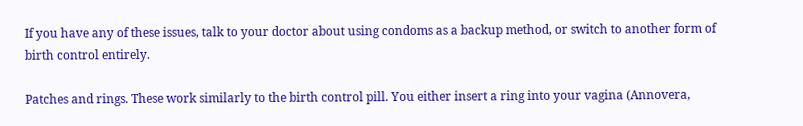If you have any of these issues, talk to your doctor about using condoms as a backup method, or switch to another form of birth control entirely.

Patches and rings. These work similarly to the birth control pill. You either insert a ring into your vagina (Annovera,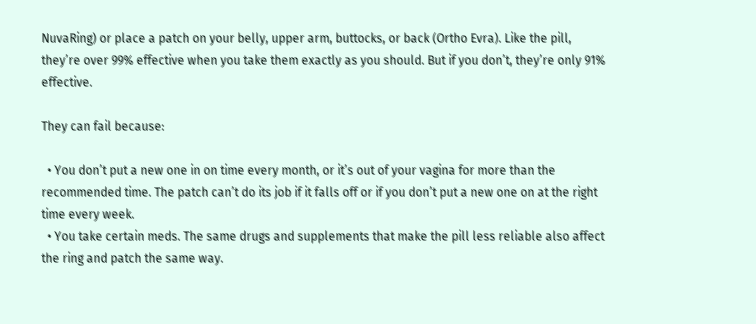NuvaRing) or place a patch on your belly, upper arm, buttocks, or back (Ortho Evra). Like the pill, they’re over 99% effective when you take them exactly as you should. But if you don’t, they’re only 91% effective.

They can fail because:

  • You don’t put a new one in on time every month, or it’s out of your vagina for more than the recommended time. The patch can’t do its job if it falls off or if you don’t put a new one on at the right time every week.
  • You take certain meds. The same drugs and supplements that make the pill less reliable also affect the ring and patch the same way.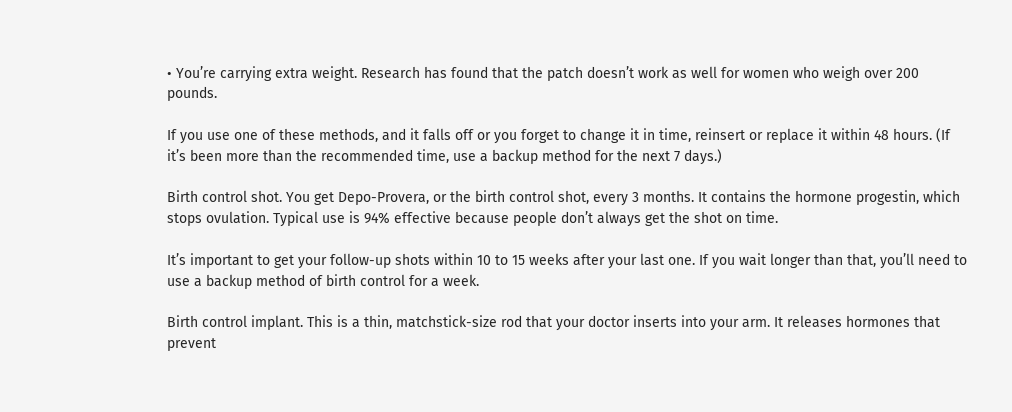• You’re carrying extra weight. Research has found that the patch doesn’t work as well for women who weigh over 200 pounds.

If you use one of these methods, and it falls off or you forget to change it in time, reinsert or replace it within 48 hours. (If it’s been more than the recommended time, use a backup method for the next 7 days.)

Birth control shot. You get Depo-Provera, or the birth control shot, every 3 months. It contains the hormone progestin, which stops ovulation. Typical use is 94% effective because people don’t always get the shot on time.

It’s important to get your follow-up shots within 10 to 15 weeks after your last one. If you wait longer than that, you’ll need to use a backup method of birth control for a week.

Birth control implant. This is a thin, matchstick-size rod that your doctor inserts into your arm. It releases hormones that prevent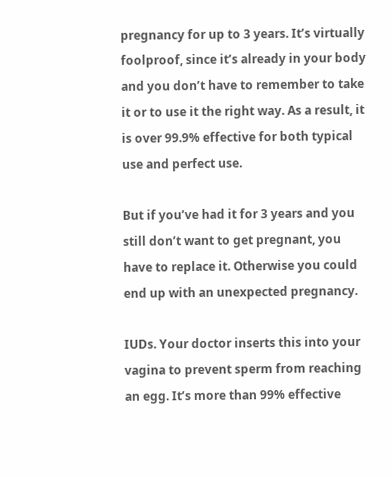pregnancy for up to 3 years. It’s virtually foolproof, since it’s already in your body and you don’t have to remember to take it or to use it the right way. As a result, it is over 99.9% effective for both typical use and perfect use.

But if you’ve had it for 3 years and you still don’t want to get pregnant, you have to replace it. Otherwise you could end up with an unexpected pregnancy.

IUDs. Your doctor inserts this into your vagina to prevent sperm from reaching an egg. It’s more than 99% effective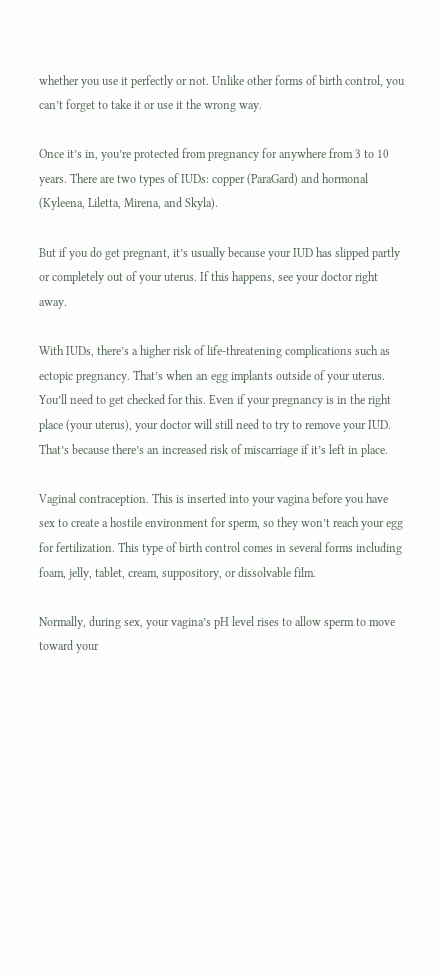whether you use it perfectly or not. Unlike other forms of birth control, you can’t forget to take it or use it the wrong way.

Once it’s in, you’re protected from pregnancy for anywhere from 3 to 10 years. There are two types of IUDs: copper (ParaGard) and hormonal (Kyleena, Liletta, Mirena, and Skyla).

But if you do get pregnant, it’s usually because your IUD has slipped partly or completely out of your uterus. If this happens, see your doctor right away.

With IUDs, there’s a higher risk of life-threatening complications such as ectopic pregnancy. That’s when an egg implants outside of your uterus. You’ll need to get checked for this. Even if your pregnancy is in the right place (your uterus), your doctor will still need to try to remove your IUD. That’s because there’s an increased risk of miscarriage if it’s left in place.

Vaginal contraception. This is inserted into your vagina before you have sex to create a hostile environment for sperm, so they won’t reach your egg for fertilization. This type of birth control comes in several forms including foam, jelly, tablet, cream, suppository, or dissolvable film.

Normally, during sex, your vagina’s pH level rises to allow sperm to move toward your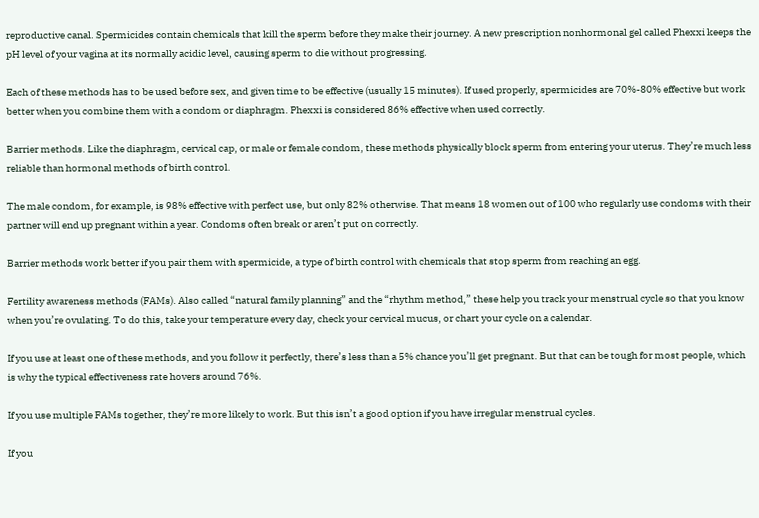reproductive canal. Spermicides contain chemicals that kill the sperm before they make their journey. A new prescription nonhormonal gel called Phexxi keeps the pH level of your vagina at its normally acidic level, causing sperm to die without progressing.

Each of these methods has to be used before sex, and given time to be effective (usually 15 minutes). If used properly, spermicides are 70%-80% effective but work better when you combine them with a condom or diaphragm. Phexxi is considered 86% effective when used correctly.

Barrier methods. Like the diaphragm, cervical cap, or male or female condom, these methods physically block sperm from entering your uterus. They’re much less reliable than hormonal methods of birth control.

The male condom, for example, is 98% effective with perfect use, but only 82% otherwise. That means 18 women out of 100 who regularly use condoms with their partner will end up pregnant within a year. Condoms often break or aren’t put on correctly.

Barrier methods work better if you pair them with spermicide, a type of birth control with chemicals that stop sperm from reaching an egg.

Fertility awareness methods (FAMs). Also called “natural family planning” and the “rhythm method,” these help you track your menstrual cycle so that you know when you’re ovulating. To do this, take your temperature every day, check your cervical mucus, or chart your cycle on a calendar.

If you use at least one of these methods, and you follow it perfectly, there’s less than a 5% chance you’ll get pregnant. But that can be tough for most people, which is why the typical effectiveness rate hovers around 76%.

If you use multiple FAMs together, they’re more likely to work. But this isn’t a good option if you have irregular menstrual cycles.

If you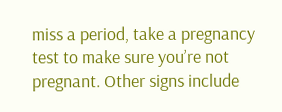miss a period, take a pregnancy test to make sure you’re not pregnant. Other signs include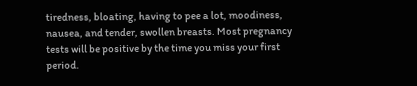tiredness, bloating, having to pee a lot, moodiness, nausea, and tender, swollen breasts. Most pregnancy tests will be positive by the time you miss your first period.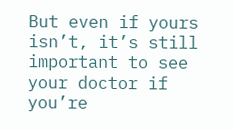But even if yours isn’t, it’s still important to see your doctor if you’re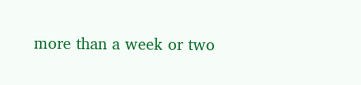more than a week or two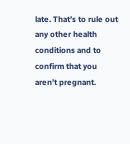late. That’s to rule out any other health conditions and to confirm that you aren’t pregnant.